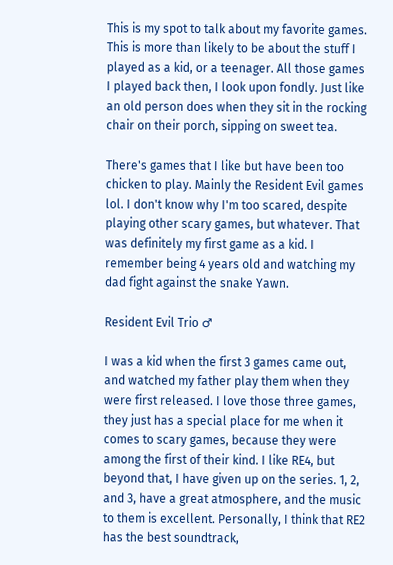This is my spot to talk about my favorite games. This is more than likely to be about the stuff I played as a kid, or a teenager. All those games I played back then, I look upon fondly. Just like an old person does when they sit in the rocking chair on their porch, sipping on sweet tea.

There's games that I like but have been too chicken to play. Mainly the Resident Evil games lol. I don't know why I'm too scared, despite playing other scary games, but whatever. That was definitely my first game as a kid. I remember being 4 years old and watching my dad fight against the snake Yawn.

Resident Evil Trio ♂

I was a kid when the first 3 games came out, and watched my father play them when they were first released. I love those three games, they just has a special place for me when it comes to scary games, because they were among the first of their kind. I like RE4, but beyond that, I have given up on the series. 1, 2, and 3, have a great atmosphere, and the music to them is excellent. Personally, I think that RE2 has the best soundtrack,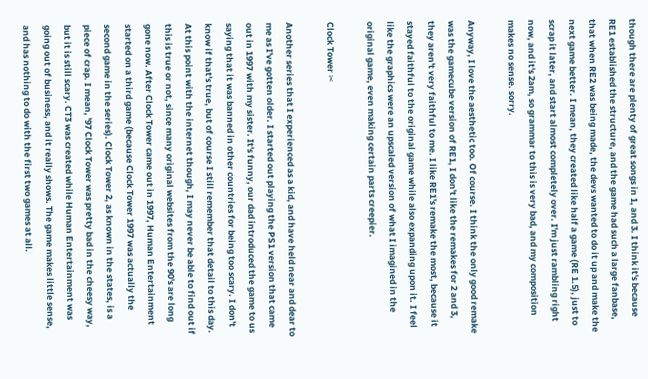though there are plenty of great songs in 1, and 3. I think it's because RE1 established the structure, and the game had such a large fanbase, that when RE2 was being made, the devs wanted to do it up and make the next game better. I mean, they created like half a game (RE 1.5), just to scrap it later, and start almost completely over. I'm just rambling right now, and it's 2am, so grammar to this is very bad, and my composition makes no sense. sorry.

Anyway, I love the aesthetic too. Of course. I think the only good remake was the gamecube version of RE1, I don't like the remakes for 2 and 3, they aren't very faithful to me. I like RE1's remake the most, because it stayed faithful to the original game while also expanding upon it. I feel like the graphics were an upscaled version of what I imagined in the original game, even making certain parts creepier.

Clock Tower ✂

Another series that I experienced as a kid, and have held near and dear to me as I've gotten older. I started out playing the PS1 version that came out in 1997 with my sister. It's funny, our dad introduced the game to us saying that it was banned in other countries for being too scary. I don't know if that's true, but of course I still remember that detail to this day. At this point with the internet though, I may never be able to find out if this is true or not, since many original websites from the 90's are long gone now. After Clock Tower came out in 1997, Human Entertainment started on a third game (because Clock Tower 1997 was actually the second game in the series). Clock Tower 2, as known in the states, is a piece of crap. I mean, '97 Clock Tower was pretty bad in the cheesy way, but it is still scary. CT3 was created while Human Entertainment was going out of business, and it really shows. The game makes little sense, and has nothing to do with the first two games at all.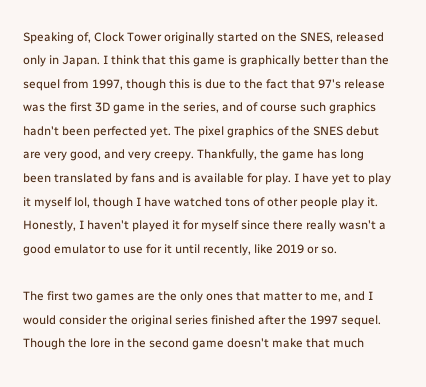Speaking of, Clock Tower originally started on the SNES, released only in Japan. I think that this game is graphically better than the sequel from 1997, though this is due to the fact that 97's release was the first 3D game in the series, and of course such graphics hadn't been perfected yet. The pixel graphics of the SNES debut are very good, and very creepy. Thankfully, the game has long been translated by fans and is available for play. I have yet to play it myself lol, though I have watched tons of other people play it. Honestly, I haven't played it for myself since there really wasn't a good emulator to use for it until recently, like 2019 or so.

The first two games are the only ones that matter to me, and I would consider the original series finished after the 1997 sequel. Though the lore in the second game doesn't make that much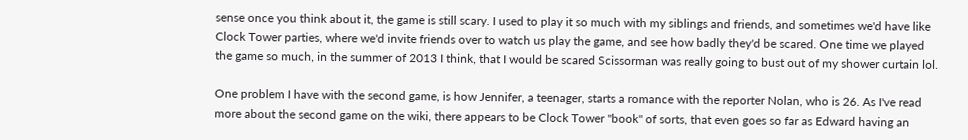sense once you think about it, the game is still scary. I used to play it so much with my siblings and friends, and sometimes we'd have like Clock Tower parties, where we'd invite friends over to watch us play the game, and see how badly they'd be scared. One time we played the game so much, in the summer of 2013 I think, that I would be scared Scissorman was really going to bust out of my shower curtain lol.

One problem I have with the second game, is how Jennifer, a teenager, starts a romance with the reporter Nolan, who is 26. As I've read more about the second game on the wiki, there appears to be Clock Tower "book" of sorts, that even goes so far as Edward having an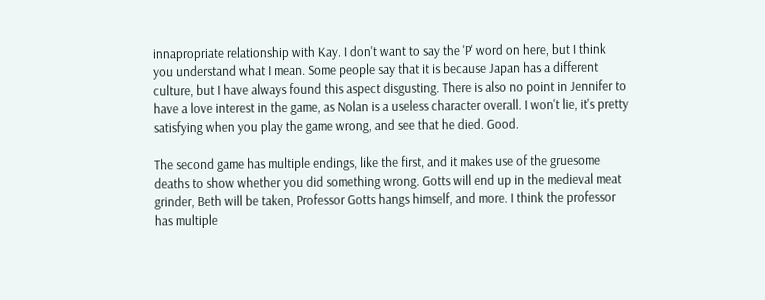innapropriate relationship with Kay. I don't want to say the 'P' word on here, but I think you understand what I mean. Some people say that it is because Japan has a different culture, but I have always found this aspect disgusting. There is also no point in Jennifer to have a love interest in the game, as Nolan is a useless character overall. I won't lie, it's pretty satisfying when you play the game wrong, and see that he died. Good.

The second game has multiple endings, like the first, and it makes use of the gruesome deaths to show whether you did something wrong. Gotts will end up in the medieval meat grinder, Beth will be taken, Professor Gotts hangs himself, and more. I think the professor has multiple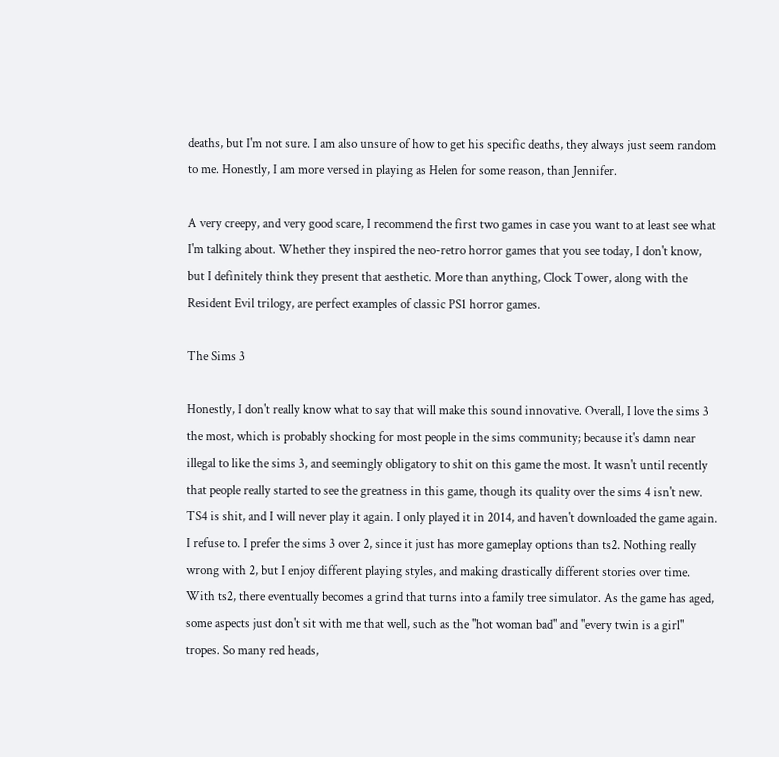deaths, but I'm not sure. I am also unsure of how to get his specific deaths, they always just seem random to me. Honestly, I am more versed in playing as Helen for some reason, than Jennifer.

A very creepy, and very good scare, I recommend the first two games in case you want to at least see what I'm talking about. Whether they inspired the neo-retro horror games that you see today, I don't know, but I definitely think they present that aesthetic. More than anything, Clock Tower, along with the Resident Evil trilogy, are perfect examples of classic PS1 horror games.

The Sims 3

Honestly, I don't really know what to say that will make this sound innovative. Overall, I love the sims 3 the most, which is probably shocking for most people in the sims community; because it's damn near illegal to like the sims 3, and seemingly obligatory to shit on this game the most. It wasn't until recently that people really started to see the greatness in this game, though its quality over the sims 4 isn't new. TS4 is shit, and I will never play it again. I only played it in 2014, and haven't downloaded the game again. I refuse to. I prefer the sims 3 over 2, since it just has more gameplay options than ts2. Nothing really wrong with 2, but I enjoy different playing styles, and making drastically different stories over time. With ts2, there eventually becomes a grind that turns into a family tree simulator. As the game has aged, some aspects just don't sit with me that well, such as the "hot woman bad" and "every twin is a girl" tropes. So many red heads,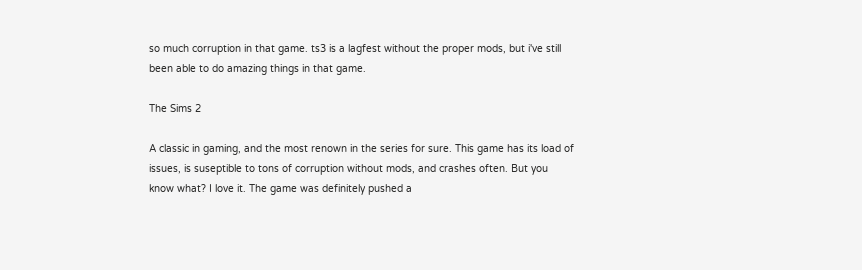so much corruption in that game. ts3 is a lagfest without the proper mods, but i've still been able to do amazing things in that game.

The Sims 2

A classic in gaming, and the most renown in the series for sure. This game has its load of issues, is suseptible to tons of corruption without mods, and crashes often. But you know what? I love it. The game was definitely pushed a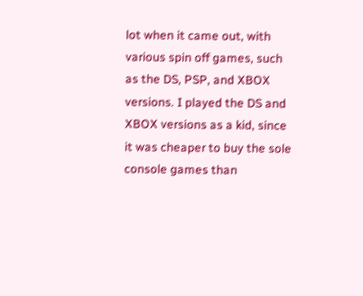lot when it came out, with various spin off games, such as the DS, PSP, and XBOX versions. I played the DS and XBOX versions as a kid, since it was cheaper to buy the sole console games than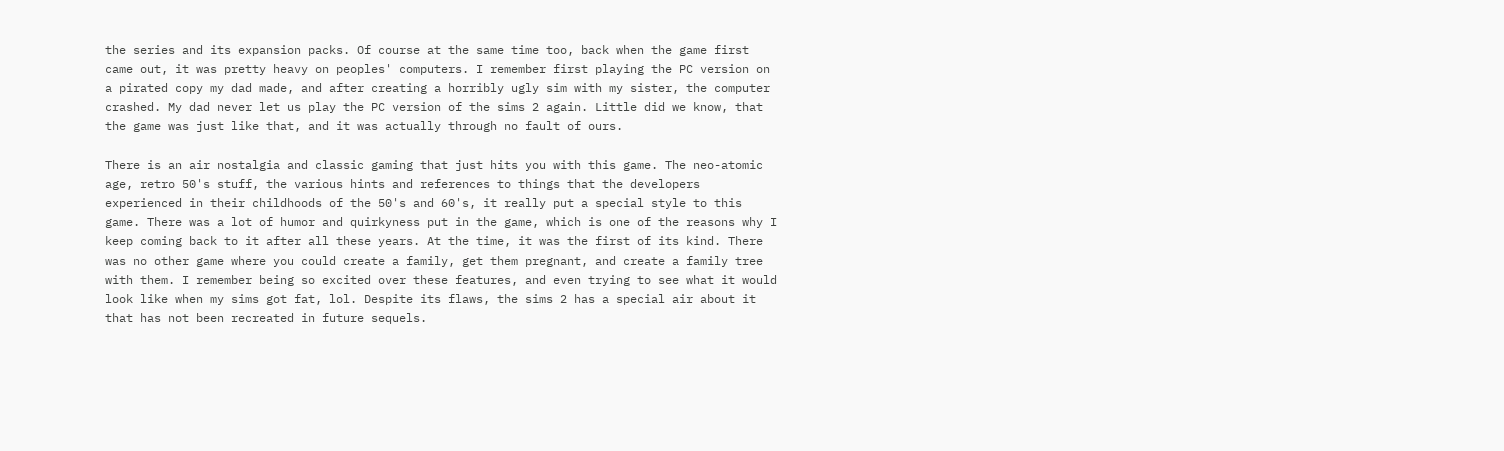the series and its expansion packs. Of course at the same time too, back when the game first came out, it was pretty heavy on peoples' computers. I remember first playing the PC version on a pirated copy my dad made, and after creating a horribly ugly sim with my sister, the computer crashed. My dad never let us play the PC version of the sims 2 again. Little did we know, that the game was just like that, and it was actually through no fault of ours.

There is an air nostalgia and classic gaming that just hits you with this game. The neo-atomic age, retro 50's stuff, the various hints and references to things that the developers experienced in their childhoods of the 50's and 60's, it really put a special style to this game. There was a lot of humor and quirkyness put in the game, which is one of the reasons why I keep coming back to it after all these years. At the time, it was the first of its kind. There was no other game where you could create a family, get them pregnant, and create a family tree with them. I remember being so excited over these features, and even trying to see what it would look like when my sims got fat, lol. Despite its flaws, the sims 2 has a special air about it that has not been recreated in future sequels.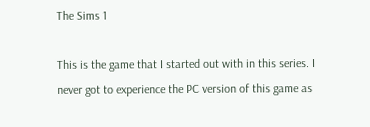The Sims 1

This is the game that I started out with in this series. I never got to experience the PC version of this game as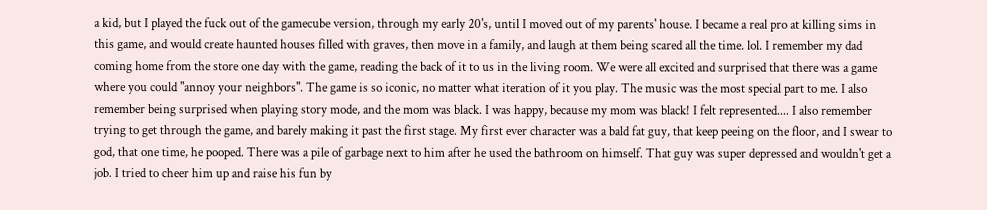a kid, but I played the fuck out of the gamecube version, through my early 20's, until I moved out of my parents' house. I became a real pro at killing sims in this game, and would create haunted houses filled with graves, then move in a family, and laugh at them being scared all the time. lol. I remember my dad coming home from the store one day with the game, reading the back of it to us in the living room. We were all excited and surprised that there was a game where you could "annoy your neighbors". The game is so iconic, no matter what iteration of it you play. The music was the most special part to me. I also remember being surprised when playing story mode, and the mom was black. I was happy, because my mom was black! I felt represented.... I also remember trying to get through the game, and barely making it past the first stage. My first ever character was a bald fat guy, that keep peeing on the floor, and I swear to god, that one time, he pooped. There was a pile of garbage next to him after he used the bathroom on himself. That guy was super depressed and wouldn't get a job. I tried to cheer him up and raise his fun by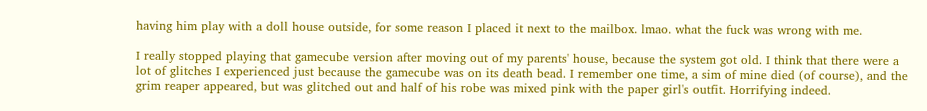having him play with a doll house outside, for some reason I placed it next to the mailbox. lmao. what the fuck was wrong with me.

I really stopped playing that gamecube version after moving out of my parents' house, because the system got old. I think that there were a lot of glitches I experienced just because the gamecube was on its death bead. I remember one time, a sim of mine died (of course), and the grim reaper appeared, but was glitched out and half of his robe was mixed pink with the paper girl's outfit. Horrifying indeed.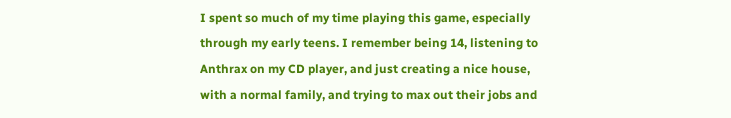I spent so much of my time playing this game, especially through my early teens. I remember being 14, listening to Anthrax on my CD player, and just creating a nice house, with a normal family, and trying to max out their jobs and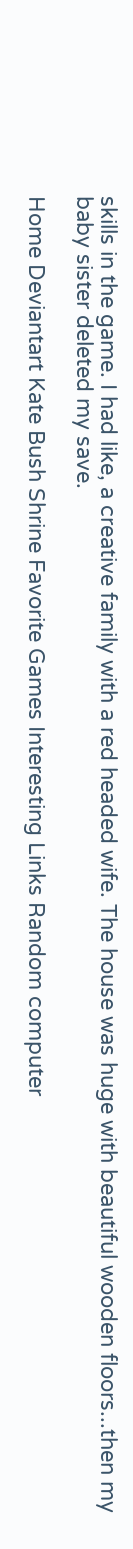skills in the game. I had like, a creative family with a red headed wife. The house was huge with beautiful wooden floors...then my baby sister deleted my save.

Home Deviantart Kate Bush Shrine Favorite Games Interesting Links Random computer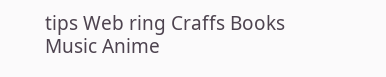tips Web ring Craffs Books Music Anime